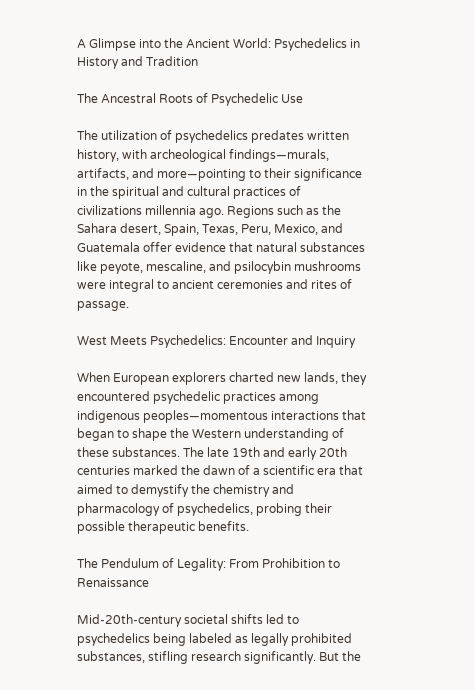A Glimpse into the Ancient World: Psychedelics in History and Tradition

The Ancestral Roots of Psychedelic Use

The utilization of psychedelics predates written history, with archeological findings—murals, artifacts, and more—pointing to their significance in the spiritual and cultural practices of civilizations millennia ago. Regions such as the Sahara desert, Spain, Texas, Peru, Mexico, and Guatemala offer evidence that natural substances like peyote, mescaline, and psilocybin mushrooms were integral to ancient ceremonies and rites of passage.

West Meets Psychedelics: Encounter and Inquiry

When European explorers charted new lands, they encountered psychedelic practices among indigenous peoples—momentous interactions that began to shape the Western understanding of these substances. The late 19th and early 20th centuries marked the dawn of a scientific era that aimed to demystify the chemistry and pharmacology of psychedelics, probing their possible therapeutic benefits.

The Pendulum of Legality: From Prohibition to Renaissance

Mid-20th-century societal shifts led to psychedelics being labeled as legally prohibited substances, stifling research significantly. But the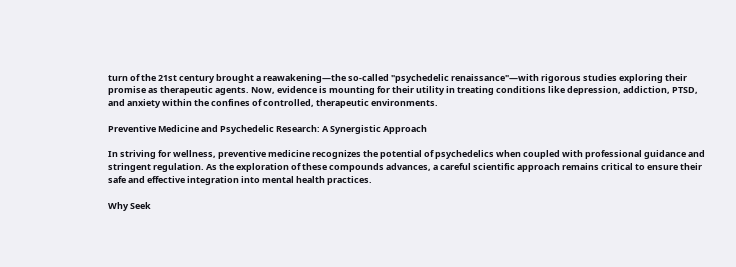turn of the 21st century brought a reawakening—the so-called "psychedelic renaissance"—with rigorous studies exploring their promise as therapeutic agents. Now, evidence is mounting for their utility in treating conditions like depression, addiction, PTSD, and anxiety within the confines of controlled, therapeutic environments.

Preventive Medicine and Psychedelic Research: A Synergistic Approach

In striving for wellness, preventive medicine recognizes the potential of psychedelics when coupled with professional guidance and stringent regulation. As the exploration of these compounds advances, a careful scientific approach remains critical to ensure their safe and effective integration into mental health practices.

Why Seek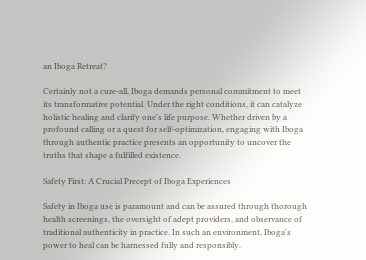an Iboga Retreat?

Certainly not a cure-all, Iboga demands personal commitment to meet its transformative potential. Under the right conditions, it can catalyze holistic healing and clarify one's life purpose. Whether driven by a profound calling or a quest for self-optimization, engaging with Iboga through authentic practice presents an opportunity to uncover the truths that shape a fulfilled existence.

Safety First: A Crucial Precept of Iboga Experiences

Safety in Iboga use is paramount and can be assured through thorough health screenings, the oversight of adept providers, and observance of traditional authenticity in practice. In such an environment, Iboga's power to heal can be harnessed fully and responsibly.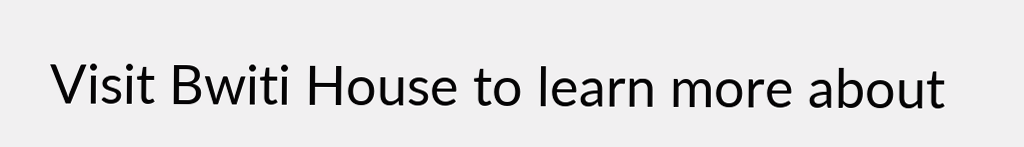Visit Bwiti House to learn more about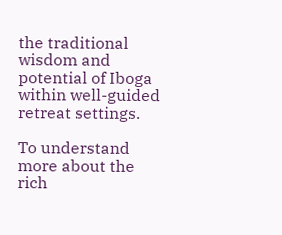the traditional wisdom and potential of Iboga within well-guided retreat settings.

To understand more about the rich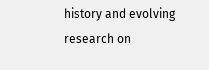history and evolving research on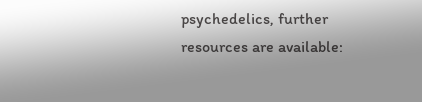psychedelics, further resources are available: